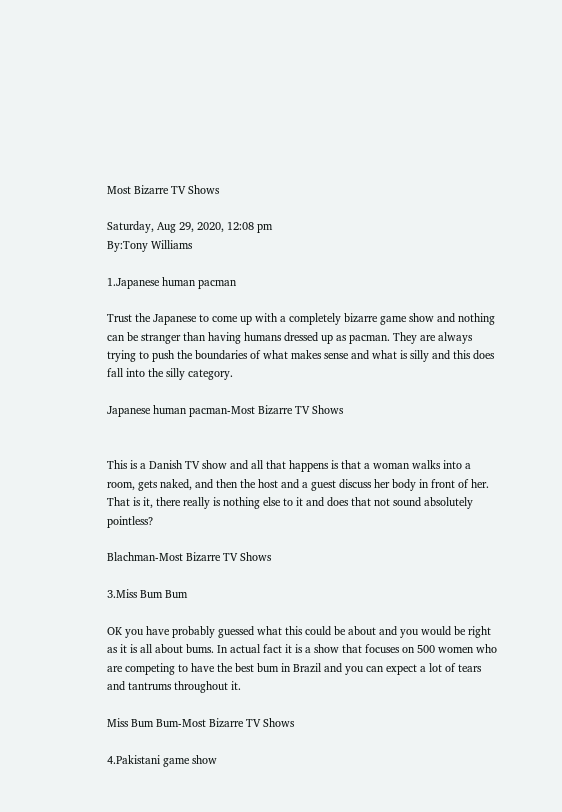Most Bizarre TV Shows

Saturday, Aug 29, 2020, 12:08 pm
By:Tony Williams

1.Japanese human pacman

Trust the Japanese to come up with a completely bizarre game show and nothing can be stranger than having humans dressed up as pacman. They are always trying to push the boundaries of what makes sense and what is silly and this does fall into the silly category.

Japanese human pacman-Most Bizarre TV Shows


This is a Danish TV show and all that happens is that a woman walks into a room, gets naked, and then the host and a guest discuss her body in front of her. That is it, there really is nothing else to it and does that not sound absolutely pointless?

Blachman-Most Bizarre TV Shows

3.Miss Bum Bum

OK you have probably guessed what this could be about and you would be right as it is all about bums. In actual fact it is a show that focuses on 500 women who are competing to have the best bum in Brazil and you can expect a lot of tears and tantrums throughout it.

Miss Bum Bum-Most Bizarre TV Shows

4.Pakistani game show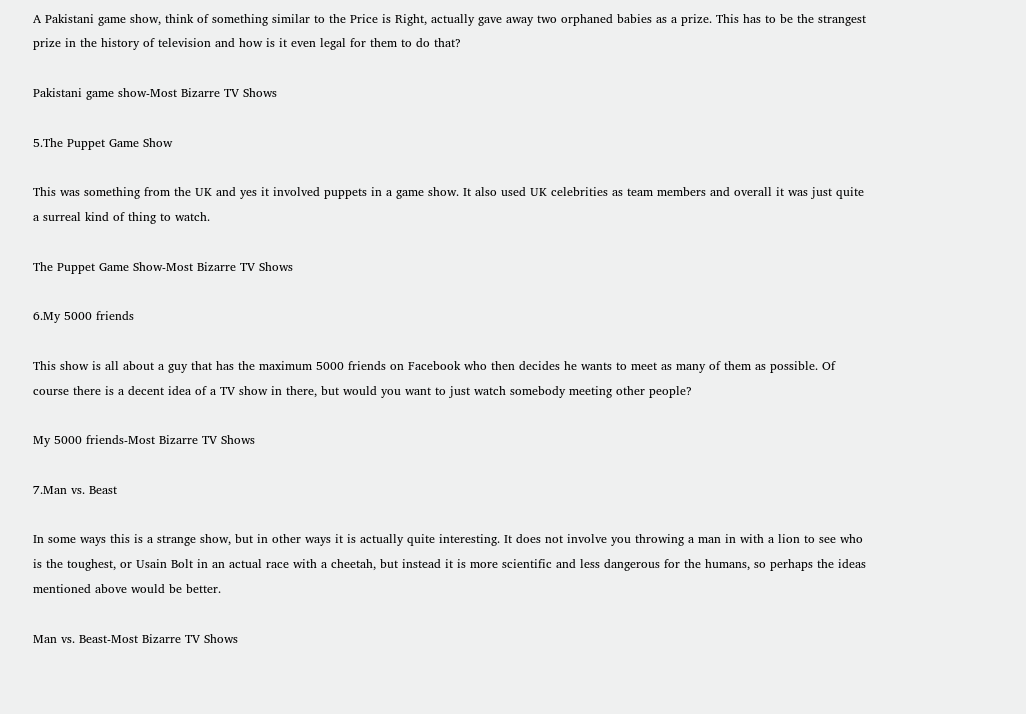A Pakistani game show, think of something similar to the Price is Right, actually gave away two orphaned babies as a prize. This has to be the strangest prize in the history of television and how is it even legal for them to do that?

Pakistani game show-Most Bizarre TV Shows

5.The Puppet Game Show

This was something from the UK and yes it involved puppets in a game show. It also used UK celebrities as team members and overall it was just quite a surreal kind of thing to watch.

The Puppet Game Show-Most Bizarre TV Shows

6.My 5000 friends

This show is all about a guy that has the maximum 5000 friends on Facebook who then decides he wants to meet as many of them as possible. Of course there is a decent idea of a TV show in there, but would you want to just watch somebody meeting other people?

My 5000 friends-Most Bizarre TV Shows

7.Man vs. Beast

In some ways this is a strange show, but in other ways it is actually quite interesting. It does not involve you throwing a man in with a lion to see who is the toughest, or Usain Bolt in an actual race with a cheetah, but instead it is more scientific and less dangerous for the humans, so perhaps the ideas mentioned above would be better.

Man vs. Beast-Most Bizarre TV Shows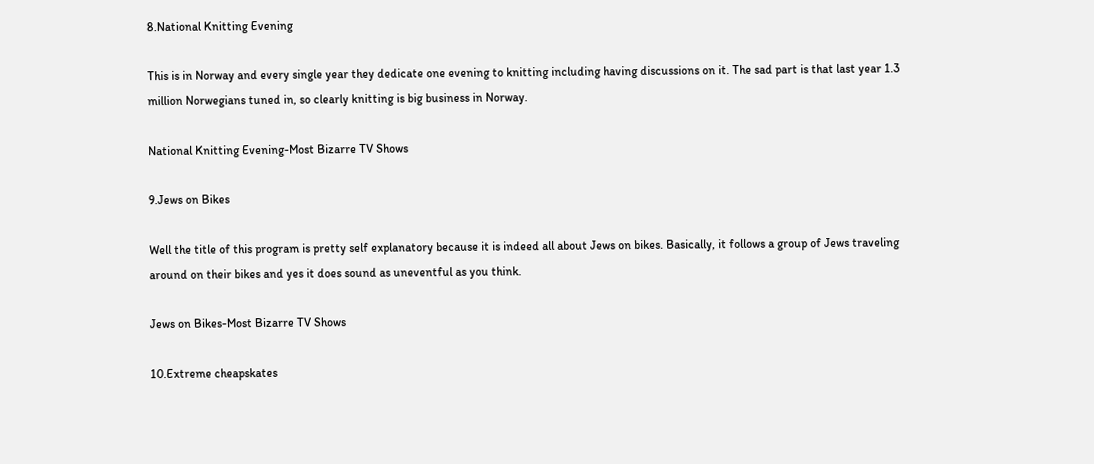8.National Knitting Evening

This is in Norway and every single year they dedicate one evening to knitting including having discussions on it. The sad part is that last year 1.3 million Norwegians tuned in, so clearly knitting is big business in Norway.

National Knitting Evening-Most Bizarre TV Shows

9.Jews on Bikes

Well the title of this program is pretty self explanatory because it is indeed all about Jews on bikes. Basically, it follows a group of Jews traveling around on their bikes and yes it does sound as uneventful as you think.

Jews on Bikes-Most Bizarre TV Shows

10.Extreme cheapskates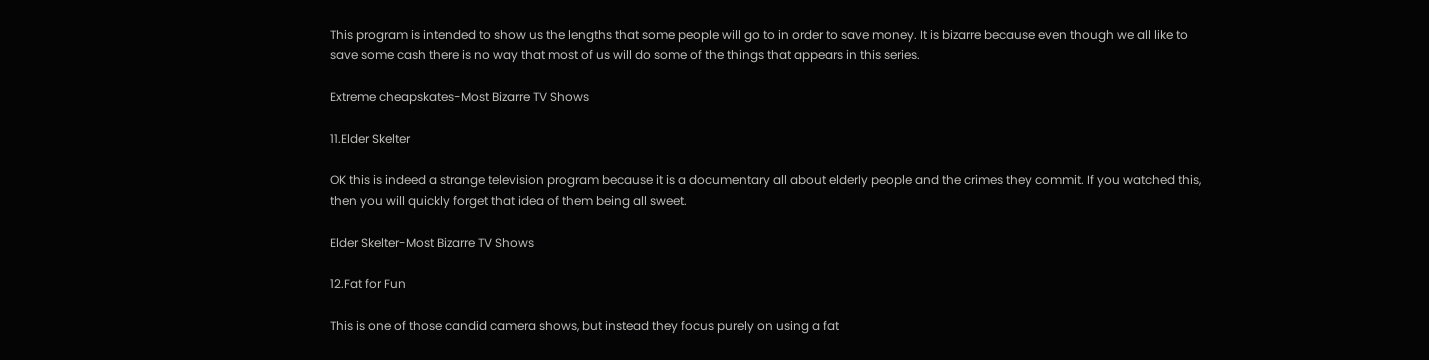This program is intended to show us the lengths that some people will go to in order to save money. It is bizarre because even though we all like to save some cash there is no way that most of us will do some of the things that appears in this series.

Extreme cheapskates-Most Bizarre TV Shows

11.Elder Skelter

OK this is indeed a strange television program because it is a documentary all about elderly people and the crimes they commit. If you watched this, then you will quickly forget that idea of them being all sweet.

Elder Skelter-Most Bizarre TV Shows

12.Fat for Fun

This is one of those candid camera shows, but instead they focus purely on using a fat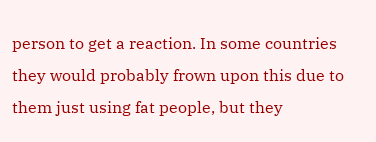person to get a reaction. In some countries they would probably frown upon this due to them just using fat people, but they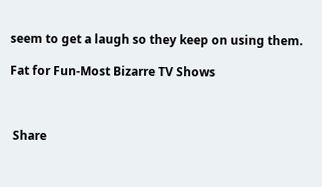seem to get a laugh so they keep on using them.

Fat for Fun-Most Bizarre TV Shows



 Share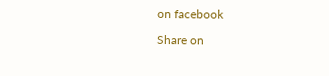on facebook

Share on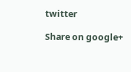twitter

Share on google+